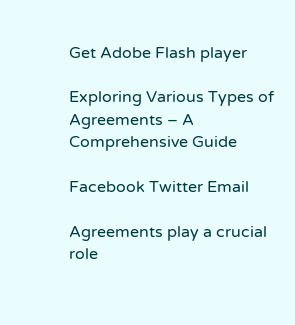Get Adobe Flash player

Exploring Various Types of Agreements – A Comprehensive Guide

Facebook Twitter Email

Agreements play a crucial role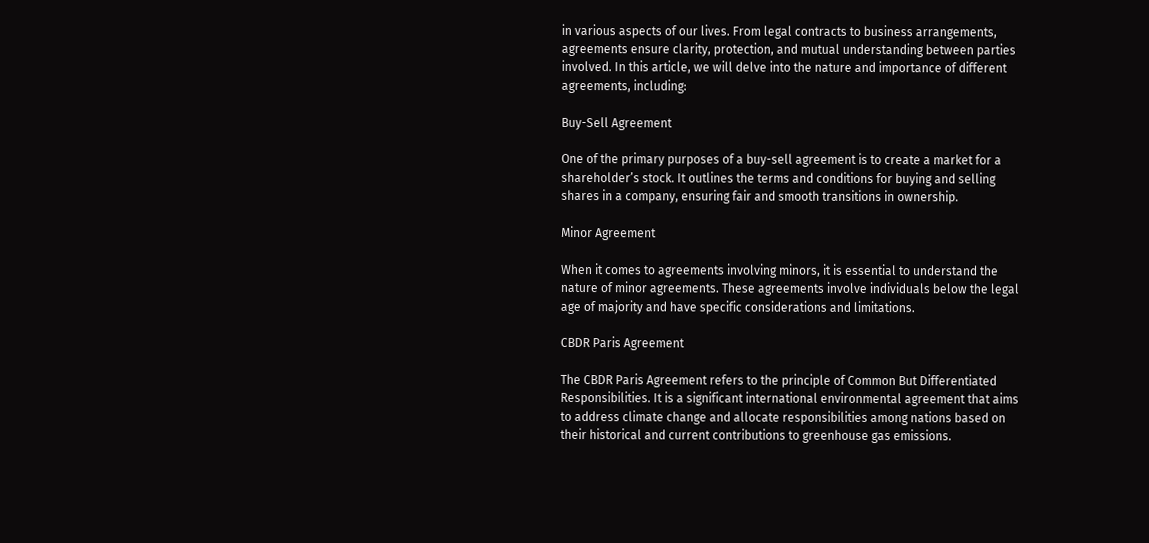in various aspects of our lives. From legal contracts to business arrangements, agreements ensure clarity, protection, and mutual understanding between parties involved. In this article, we will delve into the nature and importance of different agreements, including:

Buy-Sell Agreement

One of the primary purposes of a buy-sell agreement is to create a market for a shareholder’s stock. It outlines the terms and conditions for buying and selling shares in a company, ensuring fair and smooth transitions in ownership.

Minor Agreement

When it comes to agreements involving minors, it is essential to understand the nature of minor agreements. These agreements involve individuals below the legal age of majority and have specific considerations and limitations.

CBDR Paris Agreement

The CBDR Paris Agreement refers to the principle of Common But Differentiated Responsibilities. It is a significant international environmental agreement that aims to address climate change and allocate responsibilities among nations based on their historical and current contributions to greenhouse gas emissions.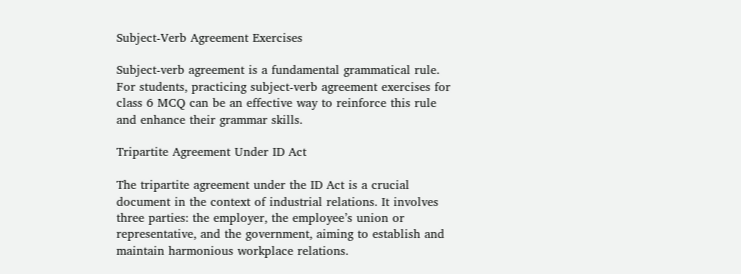Subject-Verb Agreement Exercises

Subject-verb agreement is a fundamental grammatical rule. For students, practicing subject-verb agreement exercises for class 6 MCQ can be an effective way to reinforce this rule and enhance their grammar skills.

Tripartite Agreement Under ID Act

The tripartite agreement under the ID Act is a crucial document in the context of industrial relations. It involves three parties: the employer, the employee’s union or representative, and the government, aiming to establish and maintain harmonious workplace relations.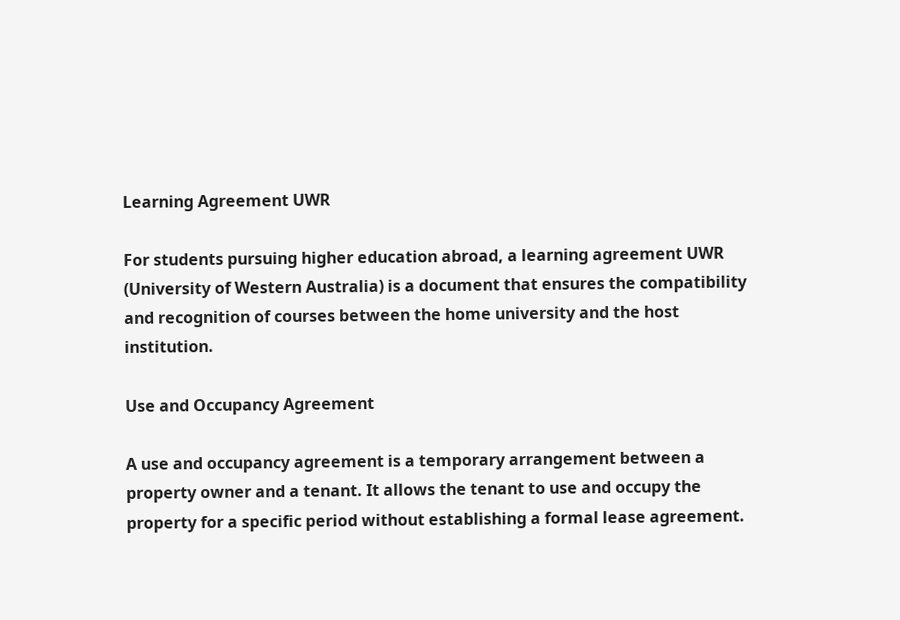Learning Agreement UWR

For students pursuing higher education abroad, a learning agreement UWR (University of Western Australia) is a document that ensures the compatibility and recognition of courses between the home university and the host institution.

Use and Occupancy Agreement

A use and occupancy agreement is a temporary arrangement between a property owner and a tenant. It allows the tenant to use and occupy the property for a specific period without establishing a formal lease agreement.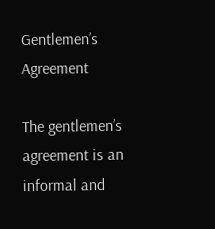Gentlemen’s Agreement

The gentlemen’s agreement is an informal and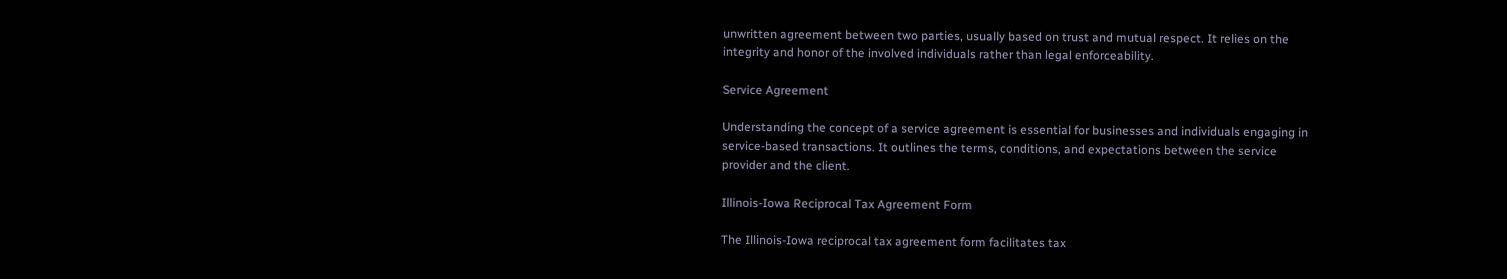unwritten agreement between two parties, usually based on trust and mutual respect. It relies on the integrity and honor of the involved individuals rather than legal enforceability.

Service Agreement

Understanding the concept of a service agreement is essential for businesses and individuals engaging in service-based transactions. It outlines the terms, conditions, and expectations between the service provider and the client.

Illinois-Iowa Reciprocal Tax Agreement Form

The Illinois-Iowa reciprocal tax agreement form facilitates tax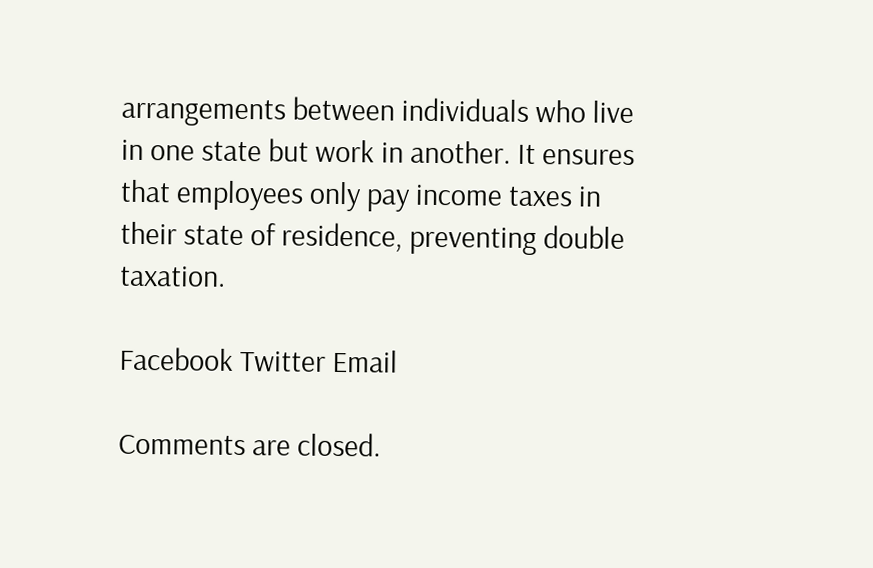arrangements between individuals who live in one state but work in another. It ensures that employees only pay income taxes in their state of residence, preventing double taxation.

Facebook Twitter Email

Comments are closed.